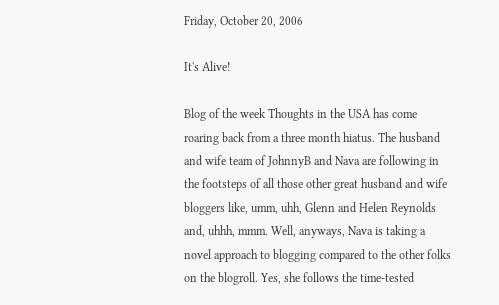Friday, October 20, 2006

It's Alive!

Blog of the week Thoughts in the USA has come roaring back from a three month hiatus. The husband and wife team of JohnnyB and Nava are following in the footsteps of all those other great husband and wife bloggers like, umm, uhh, Glenn and Helen Reynolds and, uhhh, mmm. Well, anyways, Nava is taking a novel approach to blogging compared to the other folks on the blogroll. Yes, she follows the time-tested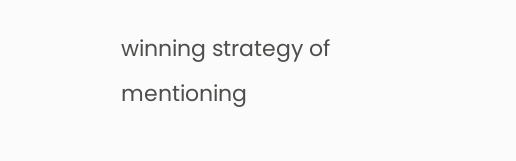winning strategy of mentioning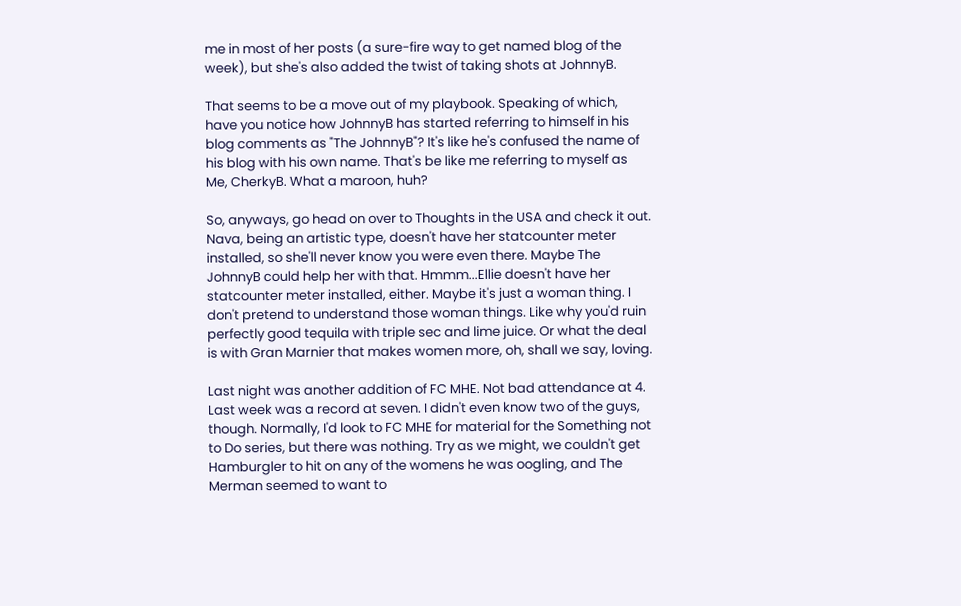me in most of her posts (a sure-fire way to get named blog of the week), but she's also added the twist of taking shots at JohnnyB.

That seems to be a move out of my playbook. Speaking of which, have you notice how JohnnyB has started referring to himself in his blog comments as "The JohnnyB"? It's like he's confused the name of his blog with his own name. That's be like me referring to myself as Me, CherkyB. What a maroon, huh?

So, anyways, go head on over to Thoughts in the USA and check it out. Nava, being an artistic type, doesn't have her statcounter meter installed, so she'll never know you were even there. Maybe The JohnnyB could help her with that. Hmmm...Ellie doesn't have her statcounter meter installed, either. Maybe it's just a woman thing. I don't pretend to understand those woman things. Like why you'd ruin perfectly good tequila with triple sec and lime juice. Or what the deal is with Gran Marnier that makes women more, oh, shall we say, loving.

Last night was another addition of FC MHE. Not bad attendance at 4. Last week was a record at seven. I didn't even know two of the guys, though. Normally, I'd look to FC MHE for material for the Something not to Do series, but there was nothing. Try as we might, we couldn't get Hamburgler to hit on any of the womens he was oogling, and The Merman seemed to want to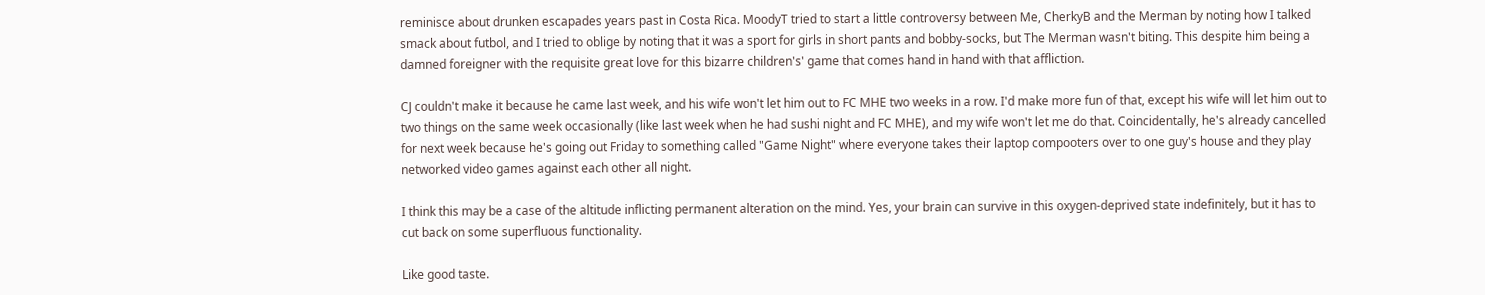reminisce about drunken escapades years past in Costa Rica. MoodyT tried to start a little controversy between Me, CherkyB and the Merman by noting how I talked smack about futbol, and I tried to oblige by noting that it was a sport for girls in short pants and bobby-socks, but The Merman wasn't biting. This despite him being a damned foreigner with the requisite great love for this bizarre children's' game that comes hand in hand with that affliction.

CJ couldn't make it because he came last week, and his wife won't let him out to FC MHE two weeks in a row. I'd make more fun of that, except his wife will let him out to two things on the same week occasionally (like last week when he had sushi night and FC MHE), and my wife won't let me do that. Coincidentally, he's already cancelled for next week because he's going out Friday to something called "Game Night" where everyone takes their laptop compooters over to one guy's house and they play networked video games against each other all night.

I think this may be a case of the altitude inflicting permanent alteration on the mind. Yes, your brain can survive in this oxygen-deprived state indefinitely, but it has to cut back on some superfluous functionality.

Like good taste.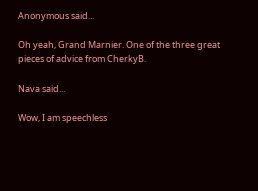Anonymous said...

Oh yeah, Grand Marnier. One of the three great pieces of advice from CherkyB.

Nava said...

Wow, I am speechless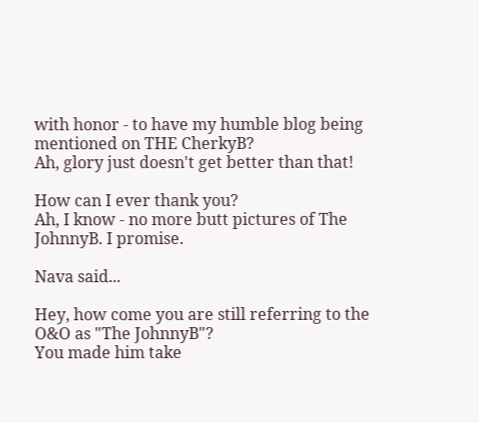with honor - to have my humble blog being mentioned on THE CherkyB?
Ah, glory just doesn't get better than that!

How can I ever thank you?
Ah, I know - no more butt pictures of The JohnnyB. I promise.

Nava said...

Hey, how come you are still referring to the O&O as "The JohnnyB"?
You made him take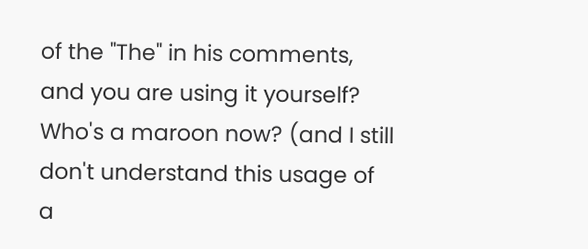of the "The" in his comments, and you are using it yourself?
Who's a maroon now? (and I still don't understand this usage of a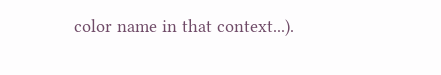color name in that context...).